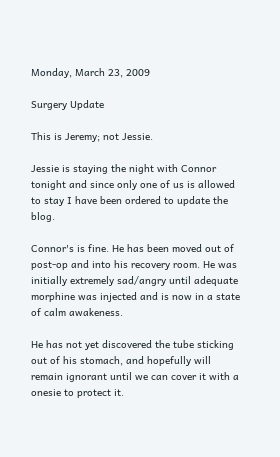Monday, March 23, 2009

Surgery Update

This is Jeremy; not Jessie.

Jessie is staying the night with Connor tonight and since only one of us is allowed to stay I have been ordered to update the blog.

Connor's is fine. He has been moved out of post-op and into his recovery room. He was initially extremely sad/angry until adequate morphine was injected and is now in a state of calm awakeness.

He has not yet discovered the tube sticking out of his stomach, and hopefully will remain ignorant until we can cover it with a onesie to protect it.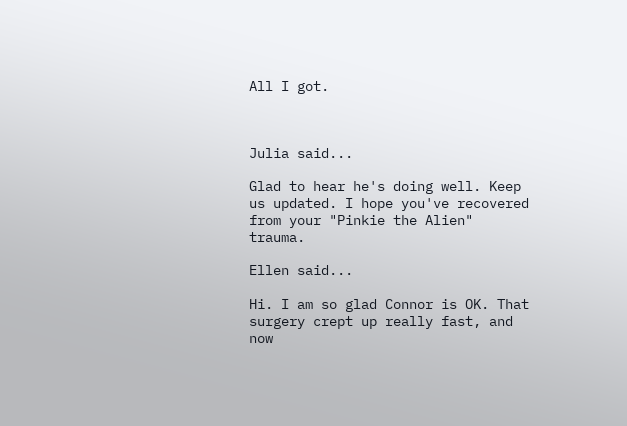All I got.



Julia said...

Glad to hear he's doing well. Keep us updated. I hope you've recovered from your "Pinkie the Alien" trauma.

Ellen said...

Hi. I am so glad Connor is OK. That surgery crept up really fast, and now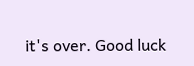it's over. Good luck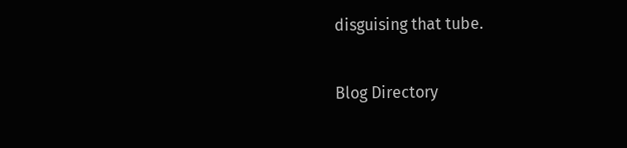disguising that tube.

Blog Directory